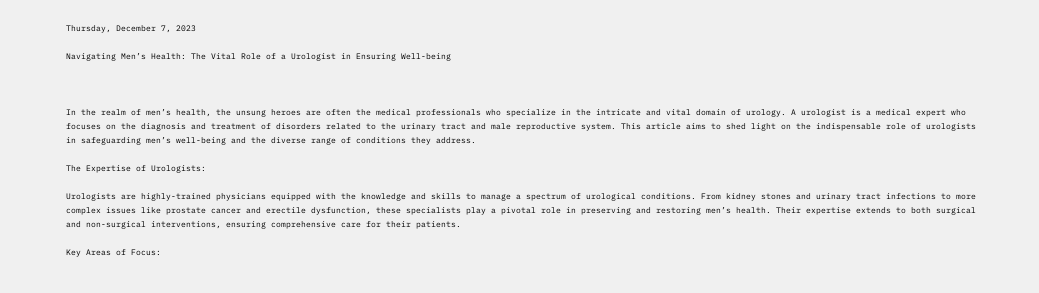Thursday, December 7, 2023

Navigating Men’s Health: The Vital Role of a Urologist in Ensuring Well-being



In the realm of men’s health, the unsung heroes are often the medical professionals who specialize in the intricate and vital domain of urology. A urologist is a medical expert who focuses on the diagnosis and treatment of disorders related to the urinary tract and male reproductive system. This article aims to shed light on the indispensable role of urologists in safeguarding men’s well-being and the diverse range of conditions they address.

The Expertise of Urologists:

Urologists are highly-trained physicians equipped with the knowledge and skills to manage a spectrum of urological conditions. From kidney stones and urinary tract infections to more complex issues like prostate cancer and erectile dysfunction, these specialists play a pivotal role in preserving and restoring men’s health. Their expertise extends to both surgical and non-surgical interventions, ensuring comprehensive care for their patients.

Key Areas of Focus: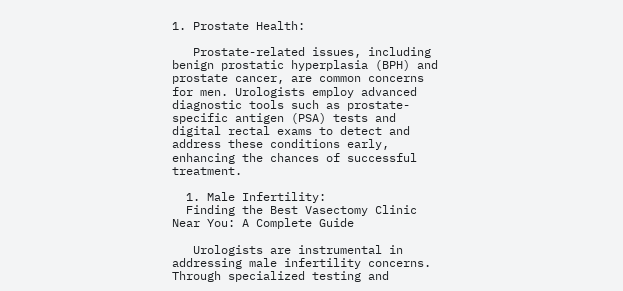1. Prostate Health:

   Prostate-related issues, including benign prostatic hyperplasia (BPH) and prostate cancer, are common concerns for men. Urologists employ advanced diagnostic tools such as prostate-specific antigen (PSA) tests and digital rectal exams to detect and address these conditions early, enhancing the chances of successful treatment.

  1. Male Infertility:
  Finding the Best Vasectomy Clinic Near You: A Complete Guide

   Urologists are instrumental in addressing male infertility concerns. Through specialized testing and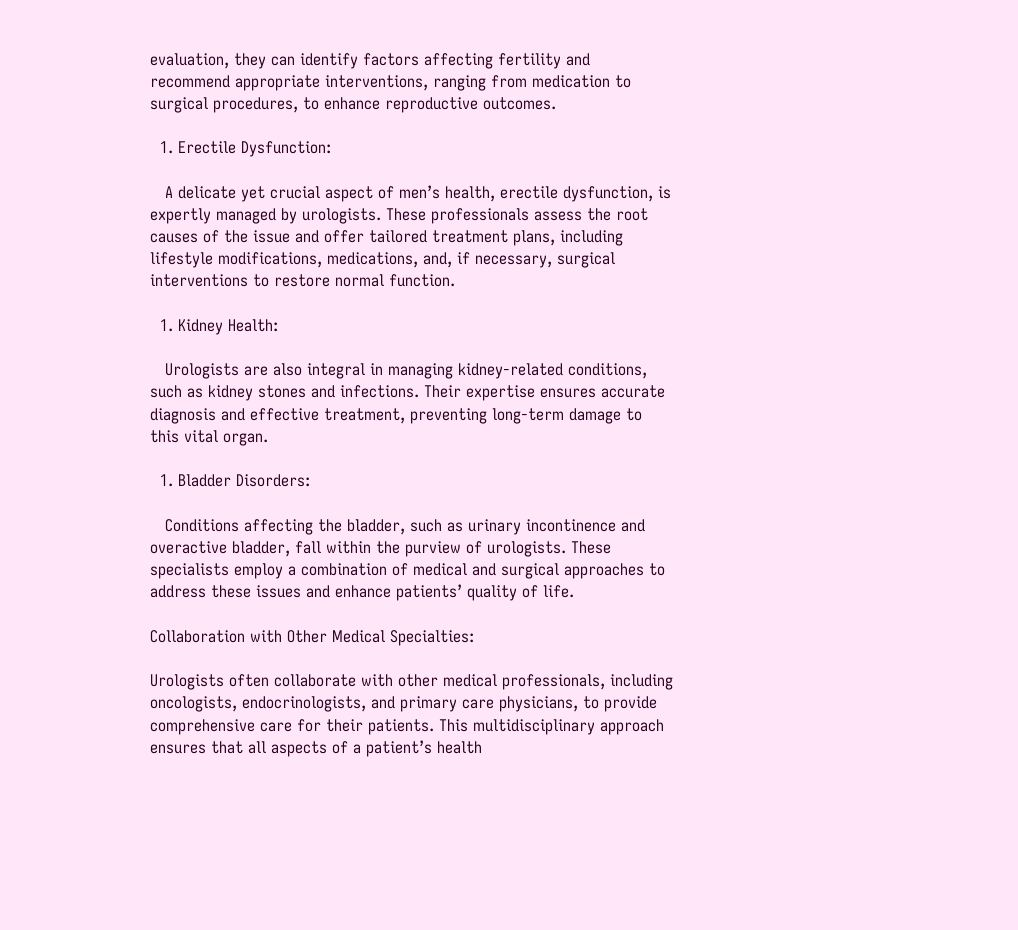evaluation, they can identify factors affecting fertility and recommend appropriate interventions, ranging from medication to surgical procedures, to enhance reproductive outcomes.

  1. Erectile Dysfunction:

   A delicate yet crucial aspect of men’s health, erectile dysfunction, is expertly managed by urologists. These professionals assess the root causes of the issue and offer tailored treatment plans, including lifestyle modifications, medications, and, if necessary, surgical interventions to restore normal function.

  1. Kidney Health:

   Urologists are also integral in managing kidney-related conditions, such as kidney stones and infections. Their expertise ensures accurate diagnosis and effective treatment, preventing long-term damage to this vital organ.

  1. Bladder Disorders:

   Conditions affecting the bladder, such as urinary incontinence and overactive bladder, fall within the purview of urologists. These specialists employ a combination of medical and surgical approaches to address these issues and enhance patients’ quality of life.

Collaboration with Other Medical Specialties:

Urologists often collaborate with other medical professionals, including oncologists, endocrinologists, and primary care physicians, to provide comprehensive care for their patients. This multidisciplinary approach ensures that all aspects of a patient’s health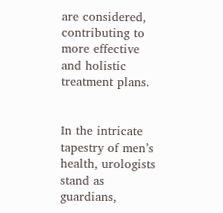are considered, contributing to more effective and holistic treatment plans.


In the intricate tapestry of men’s health, urologists stand as guardians,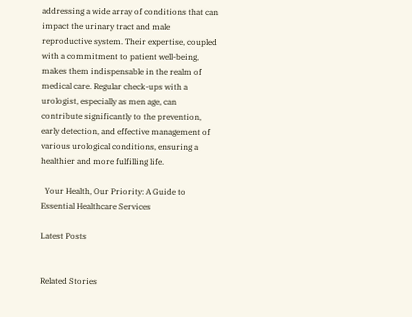addressing a wide array of conditions that can impact the urinary tract and male reproductive system. Their expertise, coupled with a commitment to patient well-being, makes them indispensable in the realm of medical care. Regular check-ups with a urologist, especially as men age, can contribute significantly to the prevention, early detection, and effective management of various urological conditions, ensuring a healthier and more fulfilling life.

  Your Health, Our Priority: A Guide to Essential Healthcare Services

Latest Posts


Related Stories